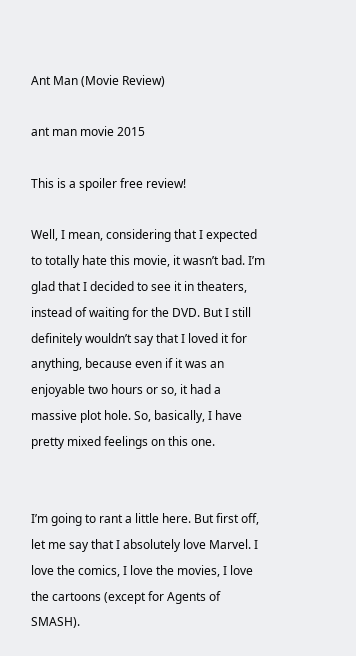Ant Man (Movie Review)

ant man movie 2015

This is a spoiler free review!

Well, I mean, considering that I expected to totally hate this movie, it wasn’t bad. I’m glad that I decided to see it in theaters, instead of waiting for the DVD. But I still definitely wouldn’t say that I loved it for anything, because even if it was an enjoyable two hours or so, it had a massive plot hole. So, basically, I have pretty mixed feelings on this one.


I’m going to rant a little here. But first off, let me say that I absolutely love Marvel. I love the comics, I love the movies, I love the cartoons (except for Agents of SMASH).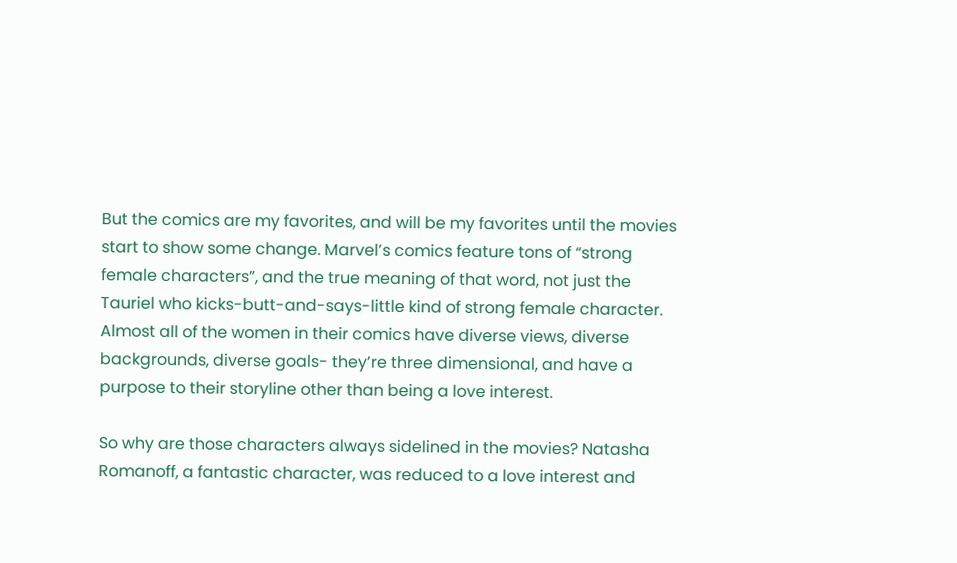But the comics are my favorites, and will be my favorites until the movies start to show some change. Marvel’s comics feature tons of “strong female characters”, and the true meaning of that word, not just the Tauriel who kicks-butt-and-says-little kind of strong female character. Almost all of the women in their comics have diverse views, diverse backgrounds, diverse goals- they’re three dimensional, and have a purpose to their storyline other than being a love interest.

So why are those characters always sidelined in the movies? Natasha Romanoff, a fantastic character, was reduced to a love interest and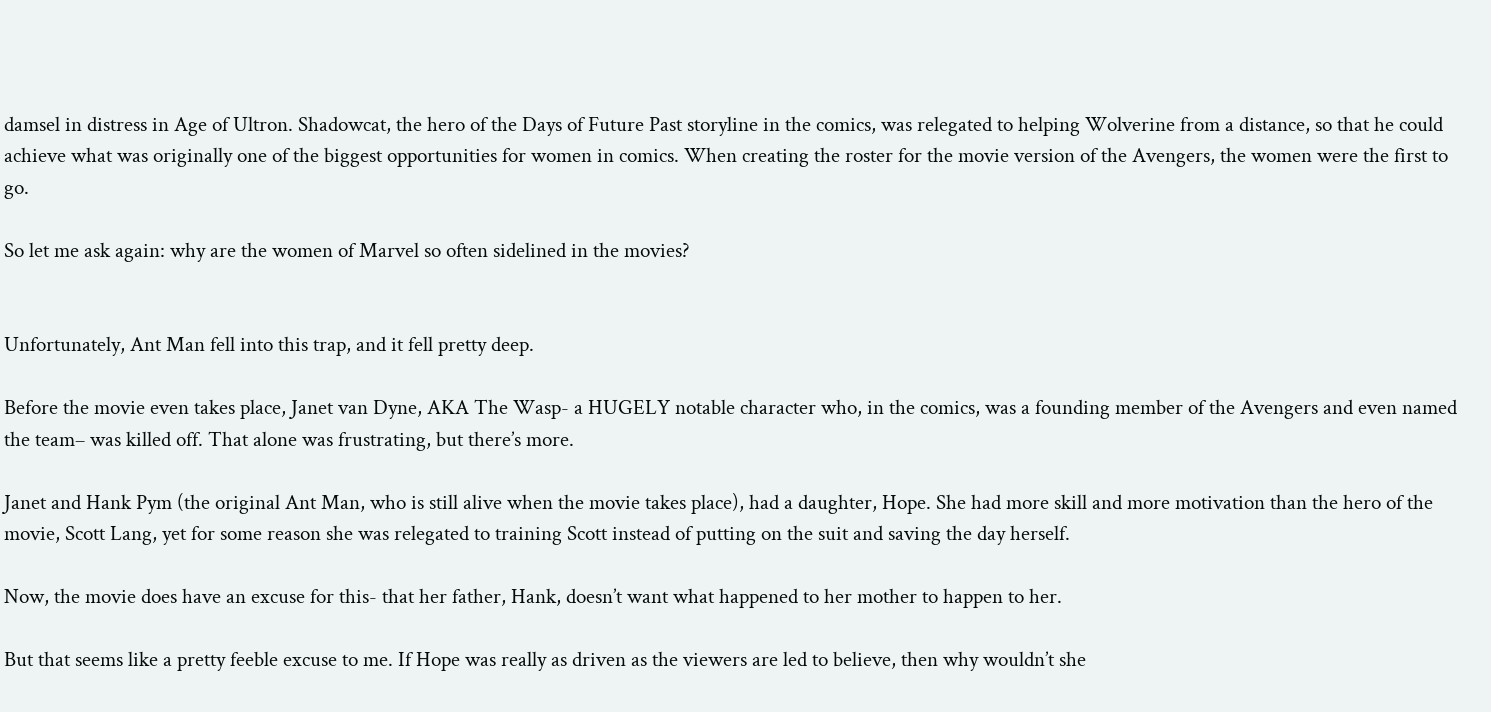damsel in distress in Age of Ultron. Shadowcat, the hero of the Days of Future Past storyline in the comics, was relegated to helping Wolverine from a distance, so that he could achieve what was originally one of the biggest opportunities for women in comics. When creating the roster for the movie version of the Avengers, the women were the first to go.

So let me ask again: why are the women of Marvel so often sidelined in the movies?


Unfortunately, Ant Man fell into this trap, and it fell pretty deep.

Before the movie even takes place, Janet van Dyne, AKA The Wasp- a HUGELY notable character who, in the comics, was a founding member of the Avengers and even named the team– was killed off. That alone was frustrating, but there’s more.

Janet and Hank Pym (the original Ant Man, who is still alive when the movie takes place), had a daughter, Hope. She had more skill and more motivation than the hero of the movie, Scott Lang, yet for some reason she was relegated to training Scott instead of putting on the suit and saving the day herself.

Now, the movie does have an excuse for this- that her father, Hank, doesn’t want what happened to her mother to happen to her.

But that seems like a pretty feeble excuse to me. If Hope was really as driven as the viewers are led to believe, then why wouldn’t she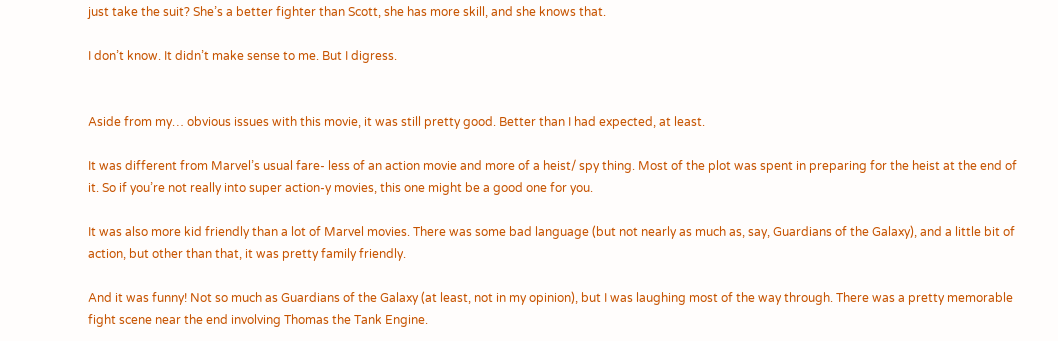just take the suit? She’s a better fighter than Scott, she has more skill, and she knows that.

I don’t know. It didn’t make sense to me. But I digress.


Aside from my… obvious issues with this movie, it was still pretty good. Better than I had expected, at least.

It was different from Marvel’s usual fare- less of an action movie and more of a heist/ spy thing. Most of the plot was spent in preparing for the heist at the end of it. So if you’re not really into super action-y movies, this one might be a good one for you.

It was also more kid friendly than a lot of Marvel movies. There was some bad language (but not nearly as much as, say, Guardians of the Galaxy), and a little bit of action, but other than that, it was pretty family friendly.

And it was funny! Not so much as Guardians of the Galaxy (at least, not in my opinion), but I was laughing most of the way through. There was a pretty memorable fight scene near the end involving Thomas the Tank Engine.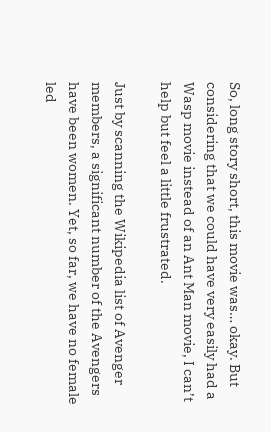So, long story short, this movie was… okay. But considering that we could have very easily had a Wasp movie instead of an Ant Man movie, I can’t help but feel a little frustrated.

Just by scanning the Wikipedia list of Avenger members, a significant number of the Avengers have been women. Yet, so far, we have no female led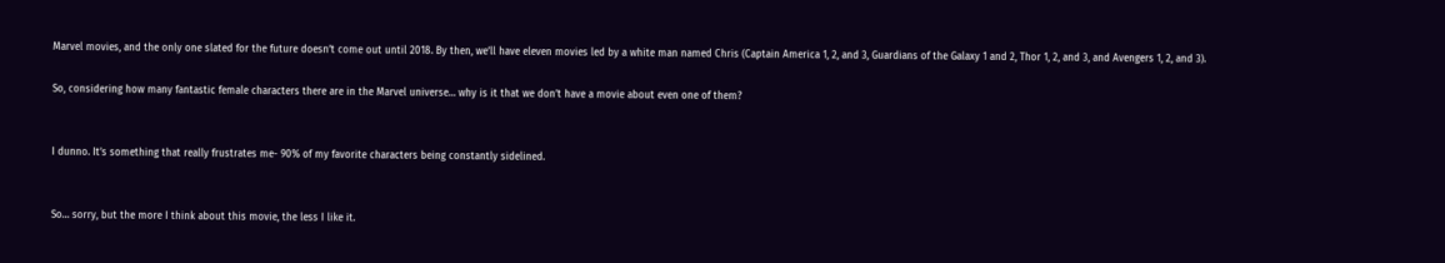Marvel movies, and the only one slated for the future doesn’t come out until 2018. By then, we’ll have eleven movies led by a white man named Chris (Captain America 1, 2, and 3, Guardians of the Galaxy 1 and 2, Thor 1, 2, and 3, and Avengers 1, 2, and 3).

So, considering how many fantastic female characters there are in the Marvel universe… why is it that we don’t have a movie about even one of them?


I dunno. It’s something that really frustrates me- 90% of my favorite characters being constantly sidelined.


So… sorry, but the more I think about this movie, the less I like it.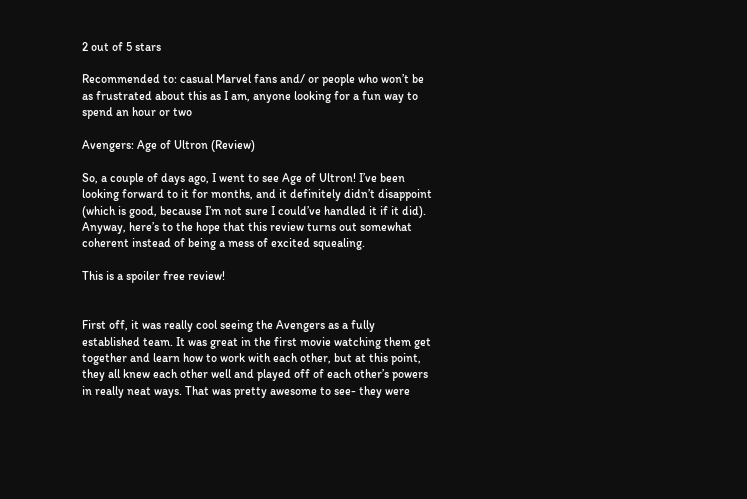2 out of 5 stars

Recommended to: casual Marvel fans and/ or people who won’t be as frustrated about this as I am, anyone looking for a fun way to spend an hour or two

Avengers: Age of Ultron (Review)

So, a couple of days ago, I went to see Age of Ultron! I’ve been looking forward to it for months, and it definitely didn’t disappoint (which is good, because I’m not sure I could’ve handled it if it did). Anyway, here’s to the hope that this review turns out somewhat coherent instead of being a mess of excited squealing.

This is a spoiler free review!


First off, it was really cool seeing the Avengers as a fully established team. It was great in the first movie watching them get together and learn how to work with each other, but at this point, they all knew each other well and played off of each other’s powers in really neat ways. That was pretty awesome to see- they were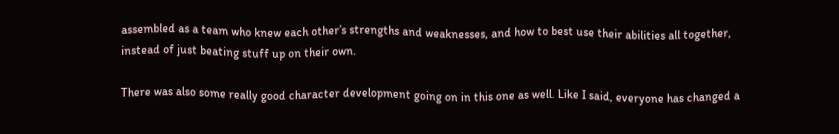assembled as a team who knew each other’s strengths and weaknesses, and how to best use their abilities all together, instead of just beating stuff up on their own.

There was also some really good character development going on in this one as well. Like I said, everyone has changed a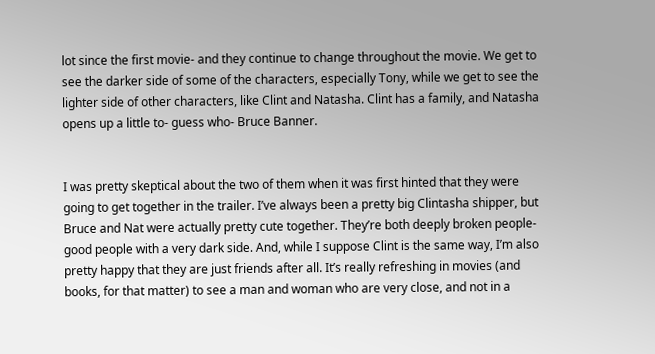lot since the first movie- and they continue to change throughout the movie. We get to see the darker side of some of the characters, especially Tony, while we get to see the lighter side of other characters, like Clint and Natasha. Clint has a family, and Natasha opens up a little to- guess who- Bruce Banner.


I was pretty skeptical about the two of them when it was first hinted that they were going to get together in the trailer. I’ve always been a pretty big Clintasha shipper, but Bruce and Nat were actually pretty cute together. They’re both deeply broken people- good people with a very dark side. And, while I suppose Clint is the same way, I’m also pretty happy that they are just friends after all. It’s really refreshing in movies (and books, for that matter) to see a man and woman who are very close, and not in a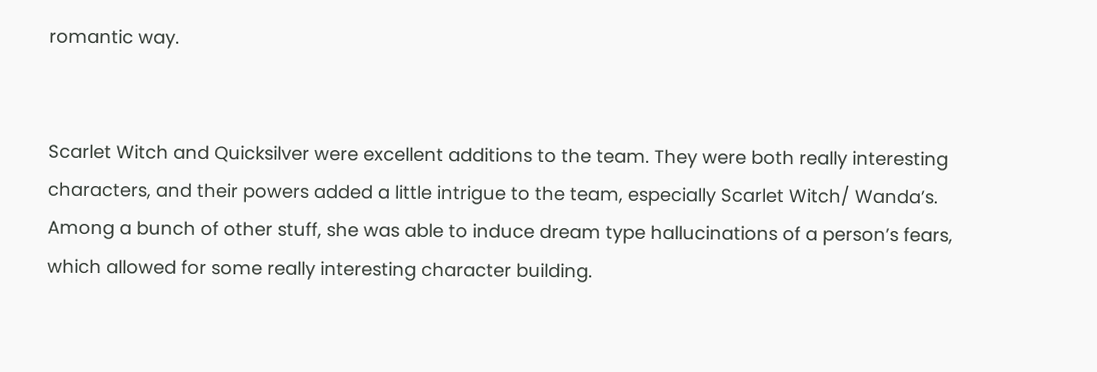romantic way.


Scarlet Witch and Quicksilver were excellent additions to the team. They were both really interesting characters, and their powers added a little intrigue to the team, especially Scarlet Witch/ Wanda’s. Among a bunch of other stuff, she was able to induce dream type hallucinations of a person’s fears, which allowed for some really interesting character building.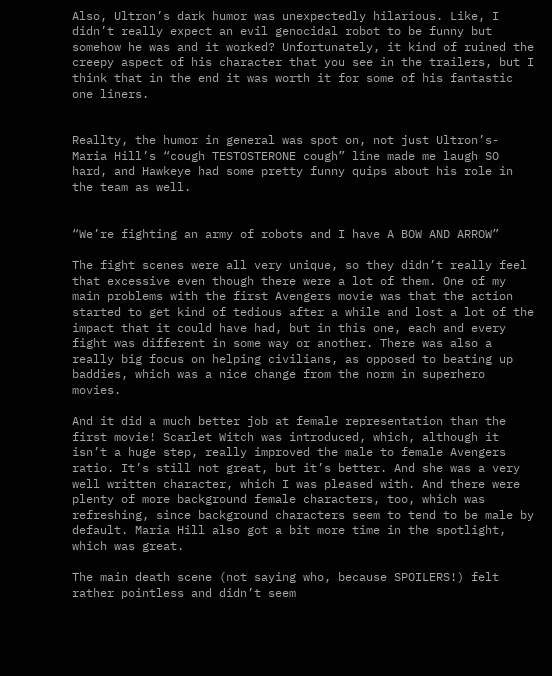Also, Ultron’s dark humor was unexpectedly hilarious. Like, I didn’t really expect an evil genocidal robot to be funny but somehow he was and it worked? Unfortunately, it kind of ruined the creepy aspect of his character that you see in the trailers, but I think that in the end it was worth it for some of his fantastic one liners.


Reallty, the humor in general was spot on, not just Ultron’s- Maria Hill’s “cough TESTOSTERONE cough” line made me laugh SO hard, and Hawkeye had some pretty funny quips about his role in the team as well.


“We’re fighting an army of robots and I have A BOW AND ARROW”

The fight scenes were all very unique, so they didn’t really feel that excessive even though there were a lot of them. One of my main problems with the first Avengers movie was that the action started to get kind of tedious after a while and lost a lot of the impact that it could have had, but in this one, each and every fight was different in some way or another. There was also a really big focus on helping civilians, as opposed to beating up baddies, which was a nice change from the norm in superhero movies.

And it did a much better job at female representation than the first movie! Scarlet Witch was introduced, which, although it isn’t a huge step, really improved the male to female Avengers ratio. It’s still not great, but it’s better. And she was a very well written character, which I was pleased with. And there were plenty of more background female characters, too, which was refreshing, since background characters seem to tend to be male by default. Maria Hill also got a bit more time in the spotlight, which was great.

The main death scene (not saying who, because SPOILERS!) felt rather pointless and didn’t seem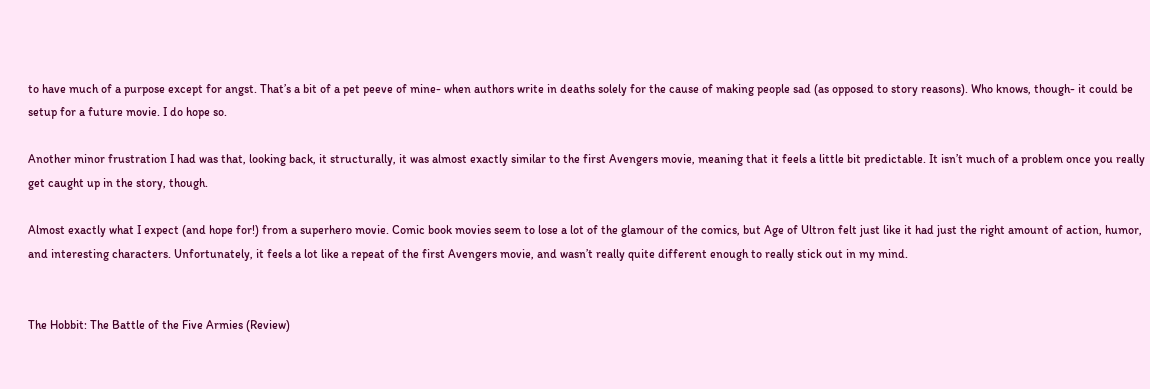to have much of a purpose except for angst. That’s a bit of a pet peeve of mine- when authors write in deaths solely for the cause of making people sad (as opposed to story reasons). Who knows, though- it could be setup for a future movie. I do hope so.

Another minor frustration I had was that, looking back, it structurally, it was almost exactly similar to the first Avengers movie, meaning that it feels a little bit predictable. It isn’t much of a problem once you really get caught up in the story, though.

Almost exactly what I expect (and hope for!) from a superhero movie. Comic book movies seem to lose a lot of the glamour of the comics, but Age of Ultron felt just like it had just the right amount of action, humor, and interesting characters. Unfortunately, it feels a lot like a repeat of the first Avengers movie, and wasn’t really quite different enough to really stick out in my mind.


The Hobbit: The Battle of the Five Armies (Review)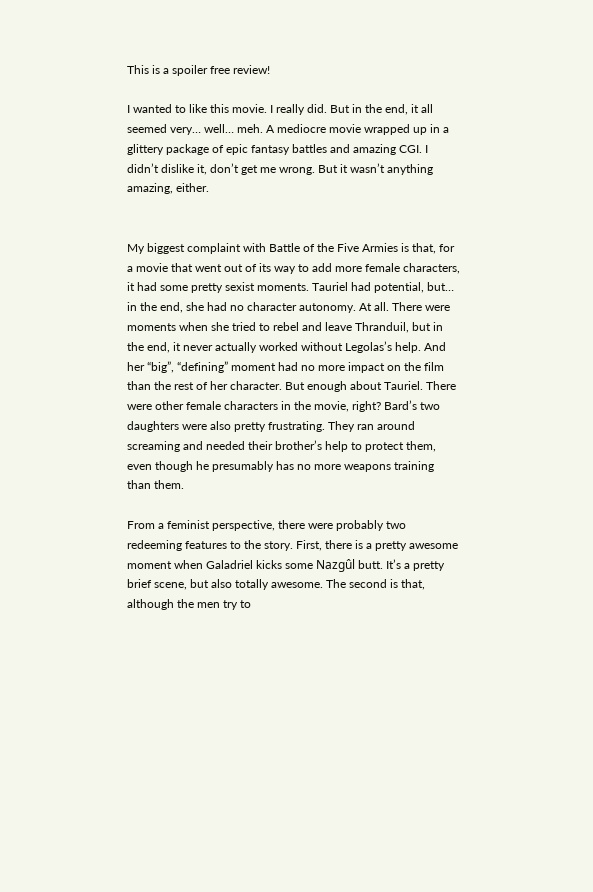This is a spoiler free review!

I wanted to like this movie. I really did. But in the end, it all seemed very… well… meh. A mediocre movie wrapped up in a glittery package of epic fantasy battles and amazing CGI. I didn’t dislike it, don’t get me wrong. But it wasn’t anything amazing, either.


My biggest complaint with Battle of the Five Armies is that, for a movie that went out of its way to add more female characters, it had some pretty sexist moments. Tauriel had potential, but… in the end, she had no character autonomy. At all. There were moments when she tried to rebel and leave Thranduil, but in the end, it never actually worked without Legolas’s help. And her “big”, “defining” moment had no more impact on the film than the rest of her character. But enough about Tauriel. There were other female characters in the movie, right? Bard’s two daughters were also pretty frustrating. They ran around screaming and needed their brother’s help to protect them, even though he presumably has no more weapons training than them.

From a feminist perspective, there were probably two redeeming features to the story. First, there is a pretty awesome moment when Galadriel kicks some Nazgûl butt. It’s a pretty brief scene, but also totally awesome. The second is that, although the men try to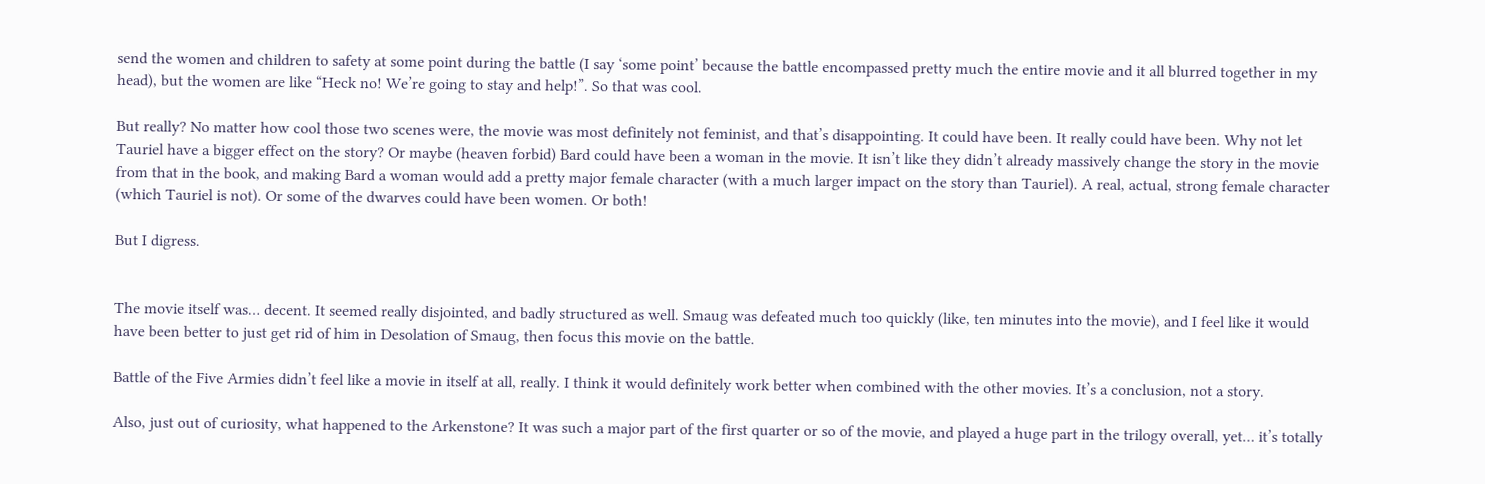send the women and children to safety at some point during the battle (I say ‘some point’ because the battle encompassed pretty much the entire movie and it all blurred together in my head), but the women are like “Heck no! We’re going to stay and help!”. So that was cool.

But really? No matter how cool those two scenes were, the movie was most definitely not feminist, and that’s disappointing. It could have been. It really could have been. Why not let Tauriel have a bigger effect on the story? Or maybe (heaven forbid) Bard could have been a woman in the movie. It isn’t like they didn’t already massively change the story in the movie from that in the book, and making Bard a woman would add a pretty major female character (with a much larger impact on the story than Tauriel). A real, actual, strong female character (which Tauriel is not). Or some of the dwarves could have been women. Or both!

But I digress.


The movie itself was… decent. It seemed really disjointed, and badly structured as well. Smaug was defeated much too quickly (like, ten minutes into the movie), and I feel like it would have been better to just get rid of him in Desolation of Smaug, then focus this movie on the battle.

Battle of the Five Armies didn’t feel like a movie in itself at all, really. I think it would definitely work better when combined with the other movies. It’s a conclusion, not a story.

Also, just out of curiosity, what happened to the Arkenstone? It was such a major part of the first quarter or so of the movie, and played a huge part in the trilogy overall, yet… it’s totally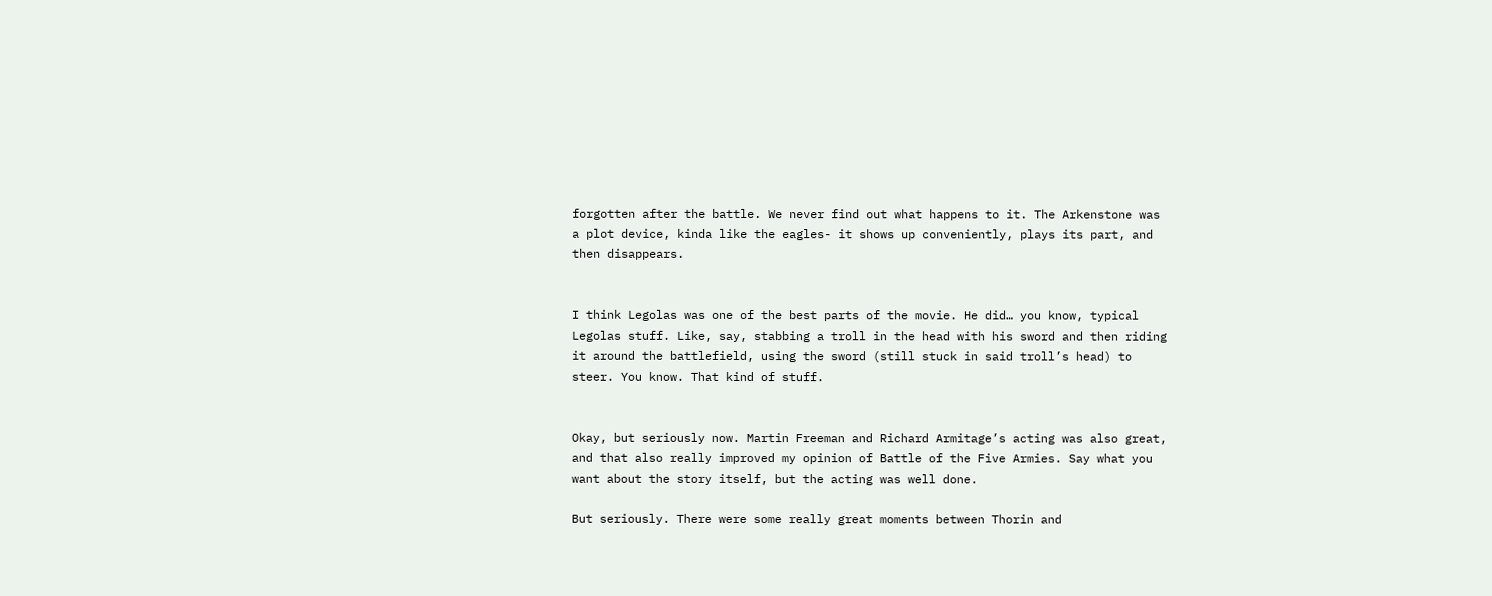forgotten after the battle. We never find out what happens to it. The Arkenstone was a plot device, kinda like the eagles- it shows up conveniently, plays its part, and then disappears.


I think Legolas was one of the best parts of the movie. He did… you know, typical Legolas stuff. Like, say, stabbing a troll in the head with his sword and then riding it around the battlefield, using the sword (still stuck in said troll’s head) to steer. You know. That kind of stuff.


Okay, but seriously now. Martin Freeman and Richard Armitage’s acting was also great, and that also really improved my opinion of Battle of the Five Armies. Say what you want about the story itself, but the acting was well done.

But seriously. There were some really great moments between Thorin and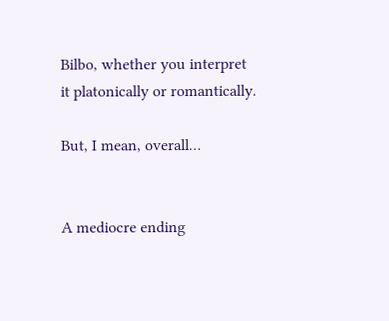Bilbo, whether you interpret it platonically or romantically.

But, I mean, overall…


A mediocre ending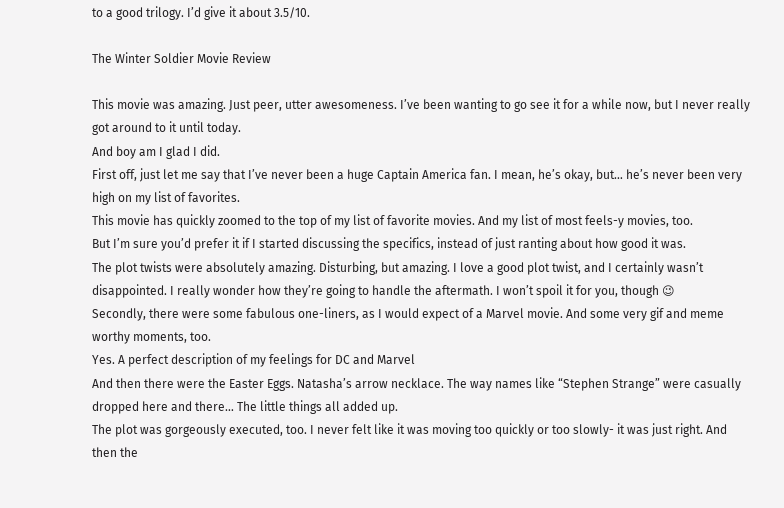to a good trilogy. I’d give it about 3.5/10.

The Winter Soldier Movie Review

This movie was amazing. Just peer, utter awesomeness. I’ve been wanting to go see it for a while now, but I never really got around to it until today.
And boy am I glad I did.
First off, just let me say that I’ve never been a huge Captain America fan. I mean, he’s okay, but… he’s never been very high on my list of favorites.
This movie has quickly zoomed to the top of my list of favorite movies. And my list of most feels-y movies, too.
But I’m sure you’d prefer it if I started discussing the specifics, instead of just ranting about how good it was.
The plot twists were absolutely amazing. Disturbing, but amazing. I love a good plot twist, and I certainly wasn’t disappointed. I really wonder how they’re going to handle the aftermath. I won’t spoil it for you, though 😉
Secondly, there were some fabulous one-liners, as I would expect of a Marvel movie. And some very gif and meme worthy moments, too.
Yes. A perfect description of my feelings for DC and Marvel
And then there were the Easter Eggs. Natasha’s arrow necklace. The way names like “Stephen Strange” were casually dropped here and there… The little things all added up.
The plot was gorgeously executed, too. I never felt like it was moving too quickly or too slowly- it was just right. And then the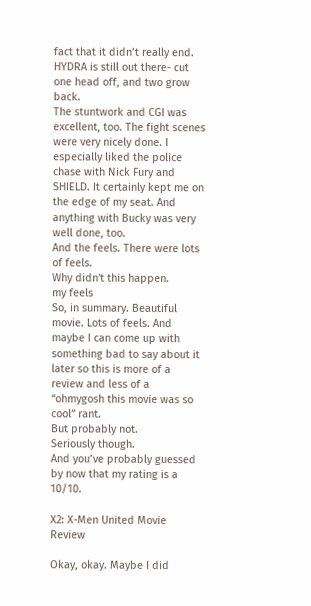fact that it didn’t really end. HYDRA is still out there- cut one head off, and two grow back.
The stuntwork and CGI was excellent, too. The fight scenes were very nicely done. I especially liked the police chase with Nick Fury and SHIELD. It certainly kept me on the edge of my seat. And anything with Bucky was very well done, too.
And the feels. There were lots of feels.
Why didn't this happen.
my feels
So, in summary. Beautiful movie. Lots of feels. And maybe I can come up with something bad to say about it later so this is more of a review and less of a “ohmygosh this movie was so cool” rant.
But probably not.
Seriously though.
And you’ve probably guessed by now that my rating is a 10/10.

X2: X-Men United Movie Review

Okay, okay. Maybe I did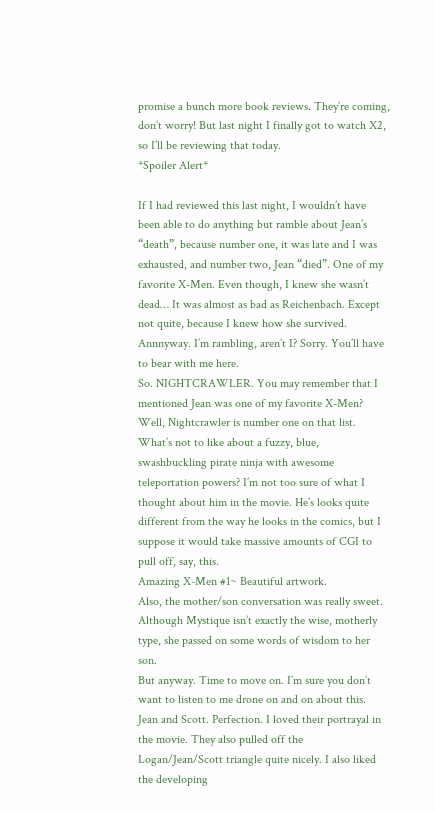promise a bunch more book reviews. They’re coming, don’t worry! But last night I finally got to watch X2, so I’ll be reviewing that today.
*Spoiler Alert*

If I had reviewed this last night, I wouldn’t have been able to do anything but ramble about Jean’s “death”, because number one, it was late and I was exhausted, and number two, Jean “died”. One of my favorite X-Men. Even though, I knew she wasn’t dead… It was almost as bad as Reichenbach. Except not quite, because I knew how she survived.
Annnyway. I’m rambling, aren’t I? Sorry. You’ll have to bear with me here.
So. NIGHTCRAWLER. You may remember that I mentioned Jean was one of my favorite X-Men? Well, Nightcrawler is number one on that list. What’s not to like about a fuzzy, blue, swashbuckling pirate ninja with awesome teleportation powers? I’m not too sure of what I thought about him in the movie. He’s looks quite different from the way he looks in the comics, but I suppose it would take massive amounts of CGI to pull off, say, this.
Amazing X-Men #1~ Beautiful artwork.
Also, the mother/son conversation was really sweet. Although Mystique isn’t exactly the wise, motherly type, she passed on some words of wisdom to her son.
But anyway. Time to move on. I’m sure you don’t want to listen to me drone on and on about this.
Jean and Scott. Perfection. I loved their portrayal in the movie. They also pulled off the Logan/Jean/Scott triangle quite nicely. I also liked the developing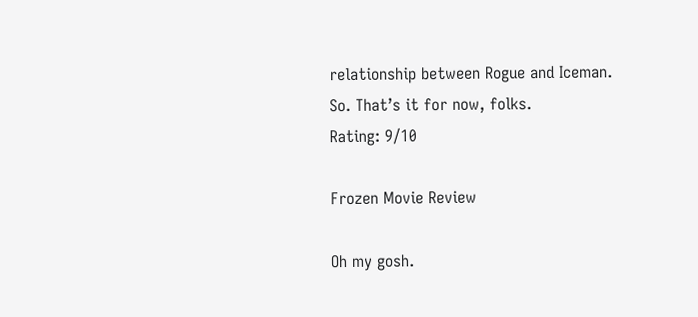relationship between Rogue and Iceman.
So. That’s it for now, folks.
Rating: 9/10

Frozen Movie Review

Oh my gosh.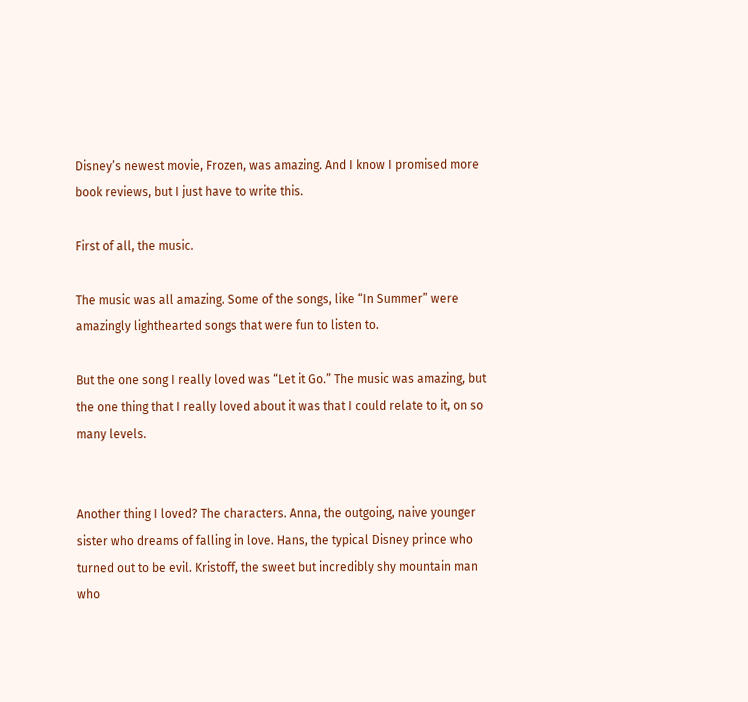Disney’s newest movie, Frozen, was amazing. And I know I promised more book reviews, but I just have to write this.

First of all, the music.

The music was all amazing. Some of the songs, like “In Summer” were amazingly lighthearted songs that were fun to listen to.

But the one song I really loved was “Let it Go.” The music was amazing, but the one thing that I really loved about it was that I could relate to it, on so many levels.


Another thing I loved? The characters. Anna, the outgoing, naive younger sister who dreams of falling in love. Hans, the typical Disney prince who turned out to be evil. Kristoff, the sweet but incredibly shy mountain man who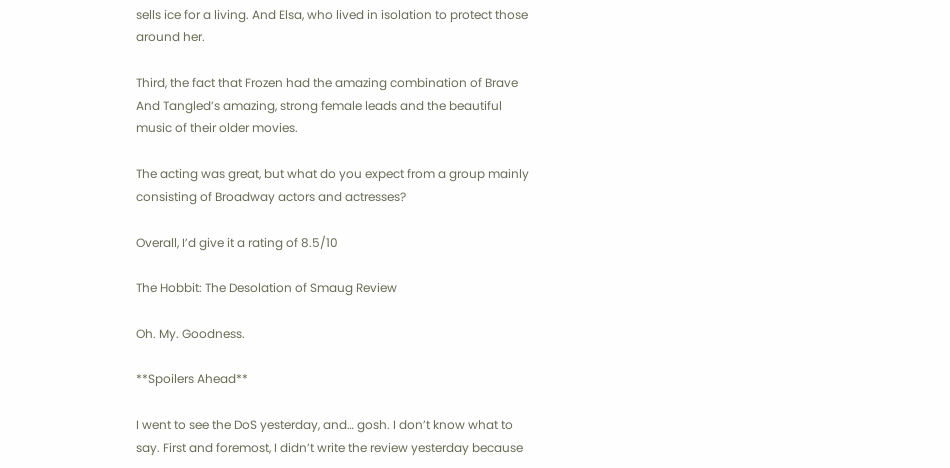sells ice for a living. And Elsa, who lived in isolation to protect those around her.

Third, the fact that Frozen had the amazing combination of Brave And Tangled’s amazing, strong female leads and the beautiful music of their older movies.

The acting was great, but what do you expect from a group mainly consisting of Broadway actors and actresses?

Overall, I’d give it a rating of 8.5/10

The Hobbit: The Desolation of Smaug Review

Oh. My. Goodness.

**Spoilers Ahead**

I went to see the DoS yesterday, and… gosh. I don’t know what to say. First and foremost, I didn’t write the review yesterday because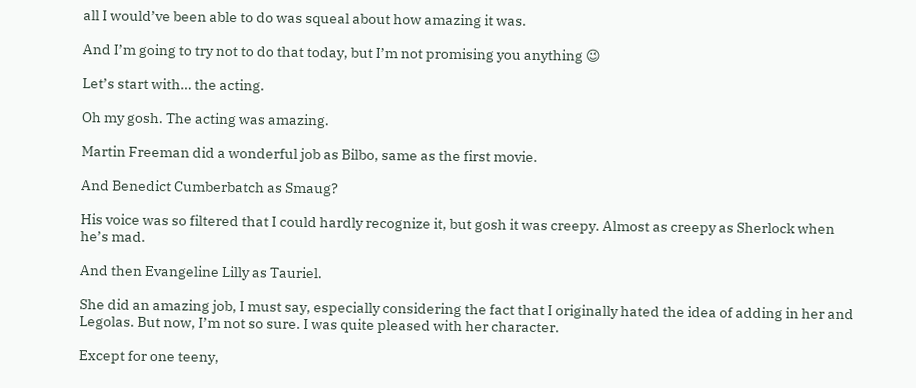all I would’ve been able to do was squeal about how amazing it was.

And I’m going to try not to do that today, but I’m not promising you anything 😉

Let’s start with… the acting.

Oh my gosh. The acting was amazing.

Martin Freeman did a wonderful job as Bilbo, same as the first movie.

And Benedict Cumberbatch as Smaug?

His voice was so filtered that I could hardly recognize it, but gosh it was creepy. Almost as creepy as Sherlock when he’s mad.

And then Evangeline Lilly as Tauriel.

She did an amazing job, I must say, especially considering the fact that I originally hated the idea of adding in her and Legolas. But now, I’m not so sure. I was quite pleased with her character.

Except for one teeny,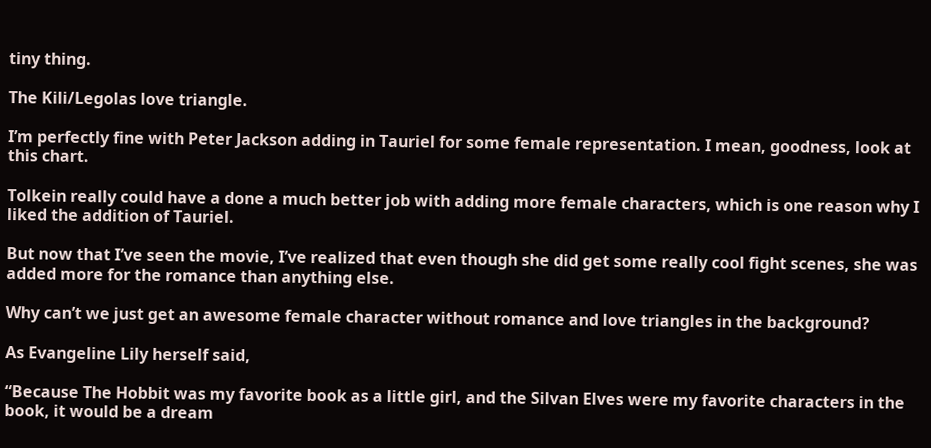tiny thing.

The Kili/Legolas love triangle.

I’m perfectly fine with Peter Jackson adding in Tauriel for some female representation. I mean, goodness, look at this chart.

Tolkein really could have a done a much better job with adding more female characters, which is one reason why I liked the addition of Tauriel.

But now that I’ve seen the movie, I’ve realized that even though she did get some really cool fight scenes, she was added more for the romance than anything else.

Why can’t we just get an awesome female character without romance and love triangles in the background?

As Evangeline Lily herself said,

“Because The Hobbit was my favorite book as a little girl, and the Silvan Elves were my favorite characters in the book, it would be a dream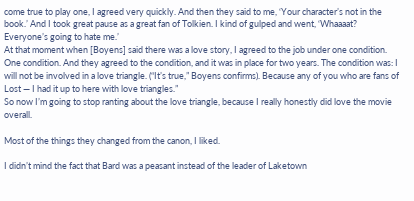come true to play one, I agreed very quickly. And then they said to me, ‘Your character’s not in the book.’ And I took great pause as a great fan of Tolkien. I kind of gulped and went, ‘Whaaaat? Everyone’s going to hate me.’
At that moment when [Boyens] said there was a love story, I agreed to the job under one condition. One condition. And they agreed to the condition, and it was in place for two years. The condition was: I will not be involved in a love triangle. (“It’s true,” Boyens confirms). Because any of you who are fans of Lost — I had it up to here with love triangles.”
So now I’m going to stop ranting about the love triangle, because I really honestly did love the movie overall.

Most of the things they changed from the canon, I liked.

I didn’t mind the fact that Bard was a peasant instead of the leader of Laketown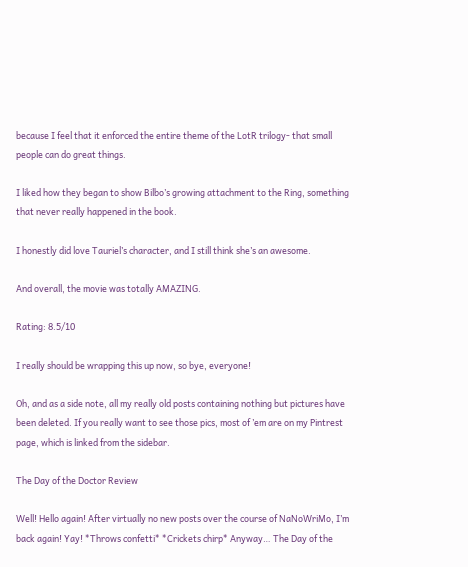because I feel that it enforced the entire theme of the LotR trilogy- that small people can do great things.

I liked how they began to show Bilbo’s growing attachment to the Ring, something that never really happened in the book.

I honestly did love Tauriel’s character, and I still think she’s an awesome.

And overall, the movie was totally AMAZING.

Rating: 8.5/10

I really should be wrapping this up now, so bye, everyone!

Oh, and as a side note, all my really old posts containing nothing but pictures have been deleted. If you really want to see those pics, most of ’em are on my Pintrest page, which is linked from the sidebar.

The Day of the Doctor Review

Well! Hello again! After virtually no new posts over the course of NaNoWriMo, I’m back again! Yay! *Throws confetti* *Crickets chirp* Anyway… The Day of the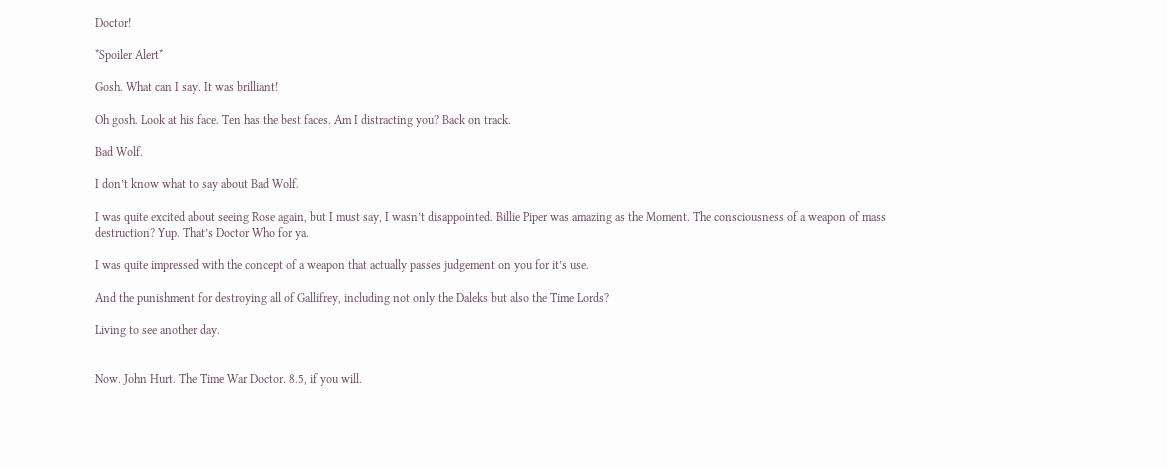Doctor!

*Spoiler Alert*

Gosh. What can I say. It was brilliant!

Oh gosh. Look at his face. Ten has the best faces. Am I distracting you? Back on track.

Bad Wolf.

I don’t know what to say about Bad Wolf.

I was quite excited about seeing Rose again, but I must say, I wasn’t disappointed. Billie Piper was amazing as the Moment. The consciousness of a weapon of mass destruction? Yup. That’s Doctor Who for ya.

I was quite impressed with the concept of a weapon that actually passes judgement on you for it’s use.

And the punishment for destroying all of Gallifrey, including not only the Daleks but also the Time Lords?

Living to see another day.


Now. John Hurt. The Time War Doctor. 8.5, if you will.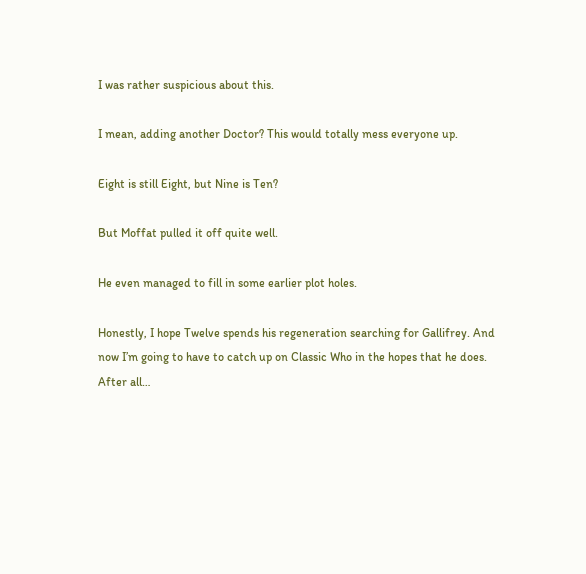I was rather suspicious about this.

I mean, adding another Doctor? This would totally mess everyone up.

Eight is still Eight, but Nine is Ten?

But Moffat pulled it off quite well.

He even managed to fill in some earlier plot holes.

Honestly, I hope Twelve spends his regeneration searching for Gallifrey. And now I’m going to have to catch up on Classic Who in the hopes that he does. After all…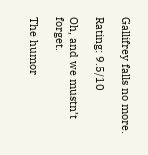Gallifrey falls no more.

Rating: 9.5/10

Oh, and we mustn’t forget.

The humor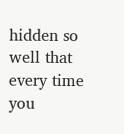hidden so well that every time you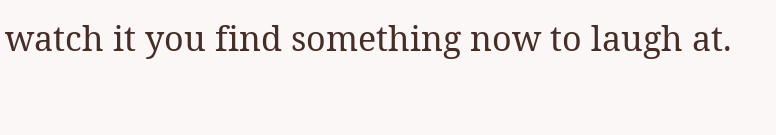watch it you find something now to laugh at.